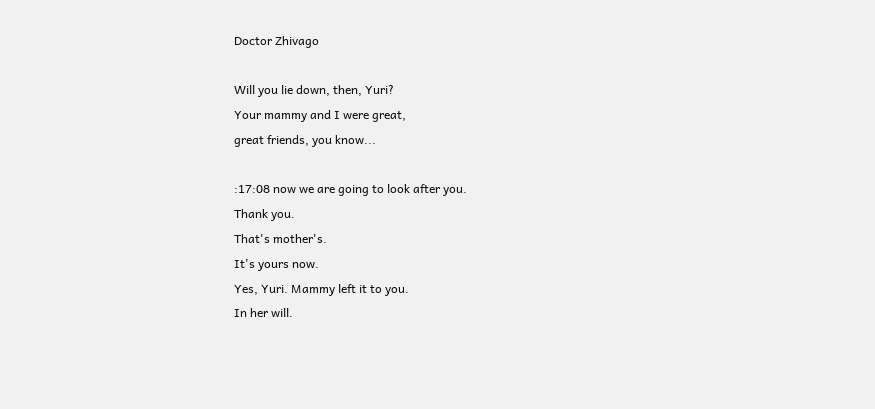Doctor Zhivago

Will you lie down, then, Yuri?
Your mammy and I were great,
great friends, you know...

:17:08 now we are going to look after you.
Thank you.
That's mother's.
It's yours now.
Yes, Yuri. Mammy left it to you.
In her will.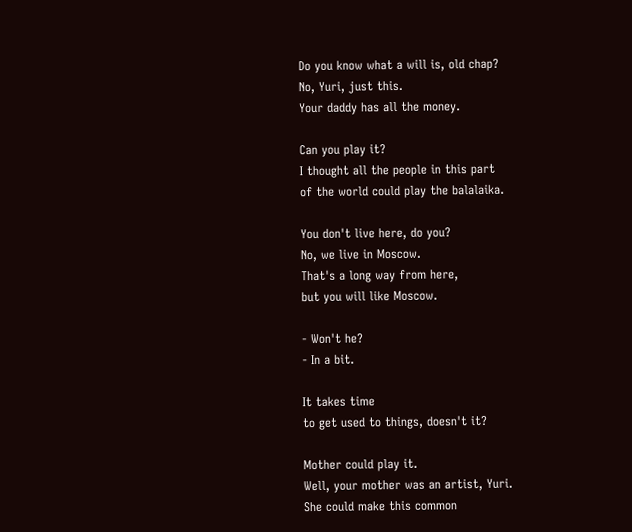Do you know what a will is, old chap?
No, Yuri, just this.
Your daddy has all the money.

Can you play it?
I thought all the people in this part
of the world could play the balalaika.

You don't live here, do you?
No, we live in Moscow.
That's a long way from here,
but you will like Moscow.

- Won't he?
- In a bit.

It takes time
to get used to things, doesn't it?

Mother could play it.
Well, your mother was an artist, Yuri.
She could make this common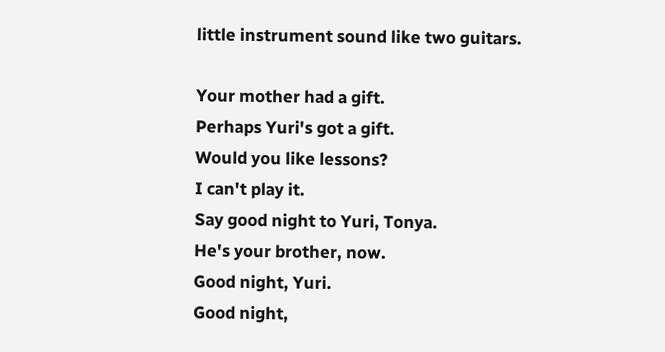little instrument sound like two guitars.

Your mother had a gift.
Perhaps Yuri's got a gift.
Would you like lessons?
I can't play it.
Say good night to Yuri, Tonya.
He's your brother, now.
Good night, Yuri.
Good night,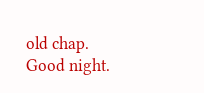old chap.
Good night.